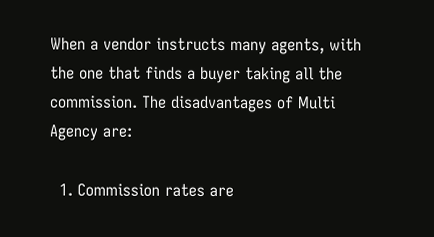When a vendor instructs many agents, with the one that finds a buyer taking all the commission. The disadvantages of Multi Agency are:

  1. Commission rates are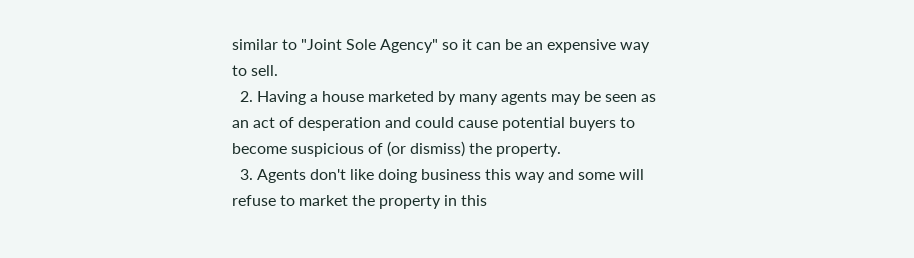similar to "Joint Sole Agency" so it can be an expensive way to sell.
  2. Having a house marketed by many agents may be seen as an act of desperation and could cause potential buyers to become suspicious of (or dismiss) the property.
  3. Agents don't like doing business this way and some will refuse to market the property in this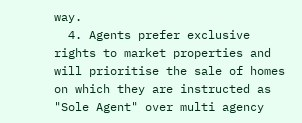way.
  4. Agents prefer exclusive rights to market properties and will prioritise the sale of homes on which they are instructed as "Sole Agent" over multi agency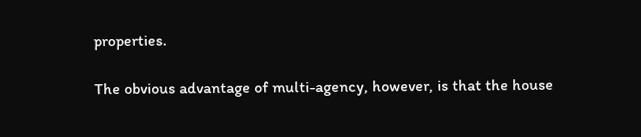properties.

The obvious advantage of multi-agency, however, is that the house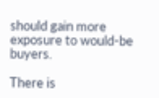should gain more exposure to would-be buyers.

There is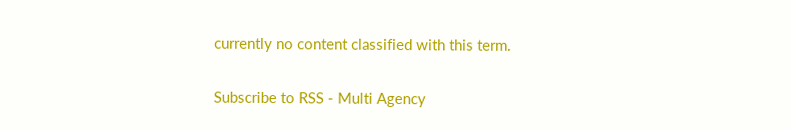currently no content classified with this term.

Subscribe to RSS - Multi Agency